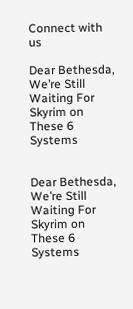Connect with us

Dear Bethesda, We’re Still Waiting For Skyrim on These 6 Systems


Dear Bethesda, We’re Still Waiting For Skyrim on These 6 Systems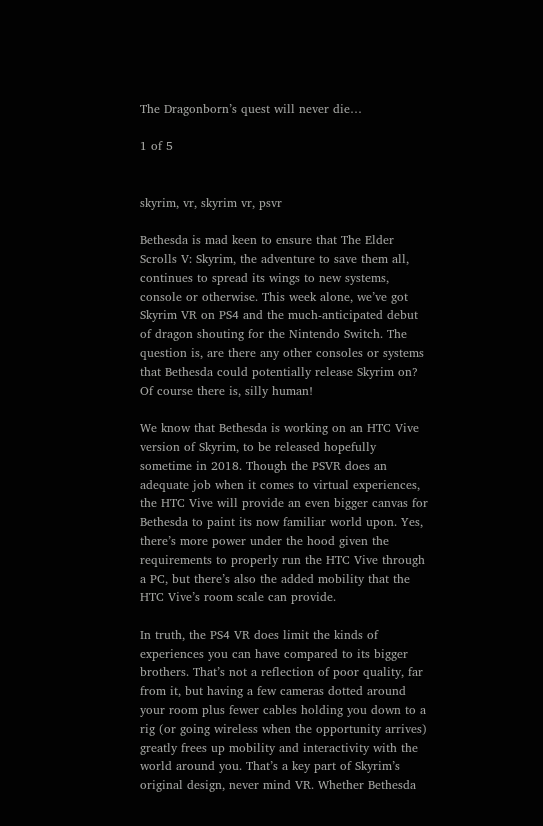The Dragonborn’s quest will never die…

1 of 5


skyrim, vr, skyrim vr, psvr

Bethesda is mad keen to ensure that The Elder Scrolls V: Skyrim, the adventure to save them all, continues to spread its wings to new systems, console or otherwise. This week alone, we’ve got Skyrim VR on PS4 and the much-anticipated debut of dragon shouting for the Nintendo Switch. The question is, are there any other consoles or systems that Bethesda could potentially release Skyrim on? Of course there is, silly human!

We know that Bethesda is working on an HTC Vive version of Skyrim, to be released hopefully sometime in 2018. Though the PSVR does an adequate job when it comes to virtual experiences, the HTC Vive will provide an even bigger canvas for Bethesda to paint its now familiar world upon. Yes, there’s more power under the hood given the requirements to properly run the HTC Vive through a PC, but there’s also the added mobility that the HTC Vive’s room scale can provide.

In truth, the PS4 VR does limit the kinds of experiences you can have compared to its bigger brothers. That’s not a reflection of poor quality, far from it, but having a few cameras dotted around your room plus fewer cables holding you down to a rig (or going wireless when the opportunity arrives) greatly frees up mobility and interactivity with the world around you. That’s a key part of Skyrim’s original design, never mind VR. Whether Bethesda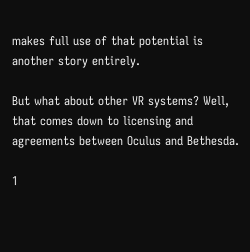makes full use of that potential is another story entirely.

But what about other VR systems? Well, that comes down to licensing and agreements between Oculus and Bethesda.

1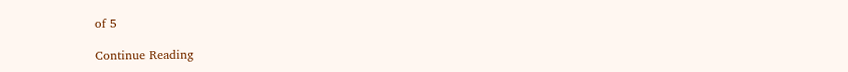of 5

Continue Reading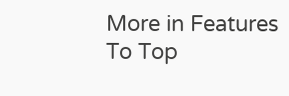More in Features
To Top